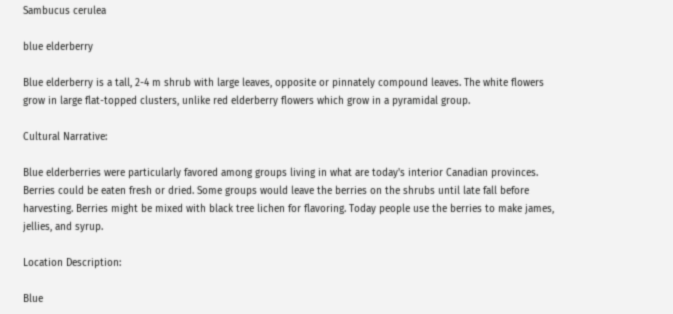Sambucus cerulea

blue elderberry

Blue elderberry is a tall, 2-4 m shrub with large leaves, opposite or pinnately compound leaves. The white flowers grow in large flat-topped clusters, unlike red elderberry flowers which grow in a pyramidal group.

Cultural Narrative:

Blue elderberries were particularly favored among groups living in what are today's interior Canadian provinces. Berries could be eaten fresh or dried. Some groups would leave the berries on the shrubs until late fall before harvesting. Berries might be mixed with black tree lichen for flavoring. Today people use the berries to make james, jellies, and syrup.

Location Description:

Blue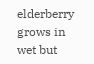elderberry grows in wet but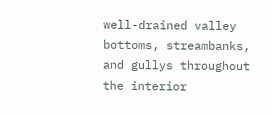well-drained valley bottoms, streambanks, and gullys throughout the interior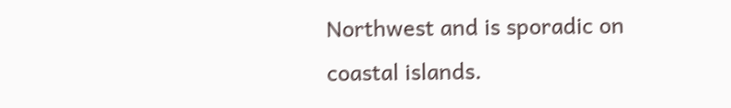Northwest and is sporadic on coastal islands.